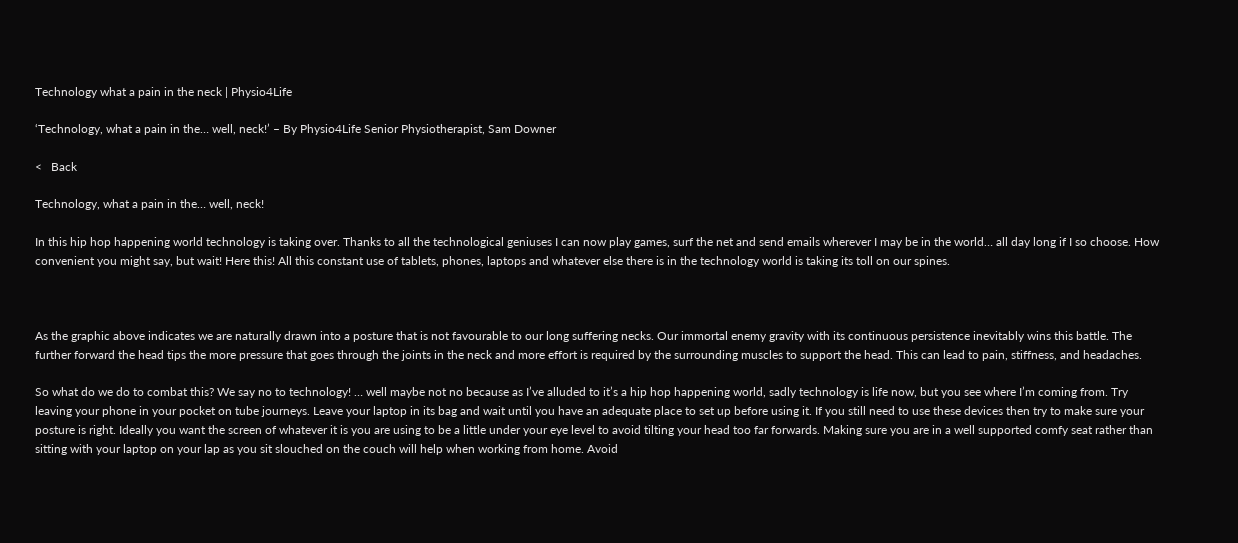Technology what a pain in the neck | Physio4Life

‘Technology, what a pain in the… well, neck!’ – By Physio4Life Senior Physiotherapist, Sam Downer

<   Back

Technology, what a pain in the… well, neck!

In this hip hop happening world technology is taking over. Thanks to all the technological geniuses I can now play games, surf the net and send emails wherever I may be in the world… all day long if I so choose. How convenient you might say, but wait! Here this! All this constant use of tablets, phones, laptops and whatever else there is in the technology world is taking its toll on our spines.



As the graphic above indicates we are naturally drawn into a posture that is not favourable to our long suffering necks. Our immortal enemy gravity with its continuous persistence inevitably wins this battle. The further forward the head tips the more pressure that goes through the joints in the neck and more effort is required by the surrounding muscles to support the head. This can lead to pain, stiffness, and headaches.

So what do we do to combat this? We say no to technology! … well maybe not no because as I’ve alluded to it’s a hip hop happening world, sadly technology is life now, but you see where I’m coming from. Try leaving your phone in your pocket on tube journeys. Leave your laptop in its bag and wait until you have an adequate place to set up before using it. If you still need to use these devices then try to make sure your posture is right. Ideally you want the screen of whatever it is you are using to be a little under your eye level to avoid tilting your head too far forwards. Making sure you are in a well supported comfy seat rather than sitting with your laptop on your lap as you sit slouched on the couch will help when working from home. Avoid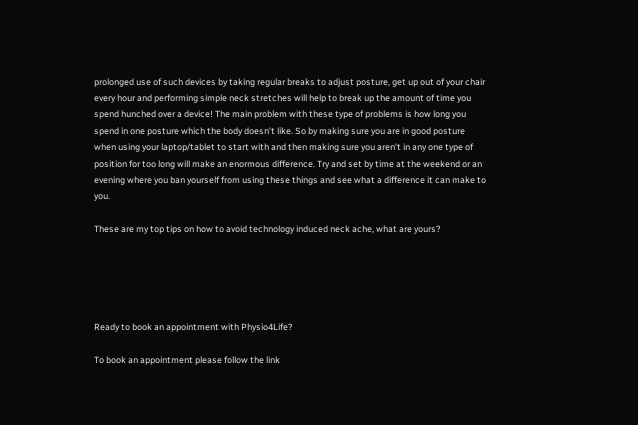prolonged use of such devices by taking regular breaks to adjust posture, get up out of your chair every hour and performing simple neck stretches will help to break up the amount of time you spend hunched over a device! The main problem with these type of problems is how long you spend in one posture which the body doesn’t like. So by making sure you are in good posture when using your laptop/tablet to start with and then making sure you aren’t in any one type of position for too long will make an enormous difference. Try and set by time at the weekend or an evening where you ban yourself from using these things and see what a difference it can make to you.

These are my top tips on how to avoid technology induced neck ache, what are yours?





Ready to book an appointment with Physio4Life?

To book an appointment please follow the link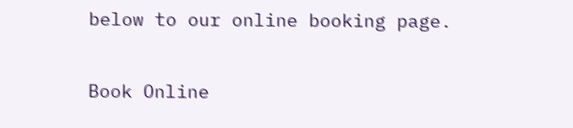below to our online booking page.

Book Online